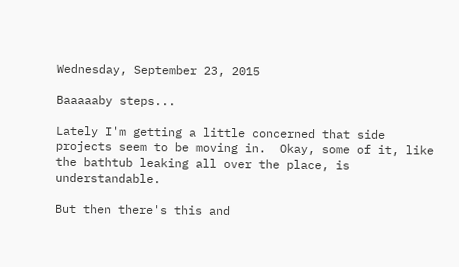Wednesday, September 23, 2015

Baaaaaby steps...

Lately I'm getting a little concerned that side projects seem to be moving in.  Okay, some of it, like the bathtub leaking all over the place, is understandable.

But then there's this and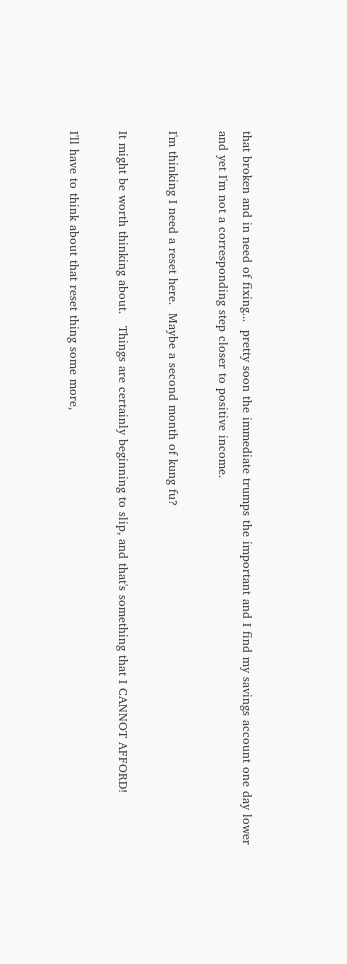that broken and in need of fixing...  pretty soon the immediate trumps the important and I find my savings account one day lower and yet I'm not a corresponding step closer to positive income.

I'm thinking I need a reset here.  Maybe a second month of kung fu?

It might be worth thinking about.   Things are certainly beginning to slip, and that's something that I CANNOT AFFORD!

I'll have to think about that reset thing some more,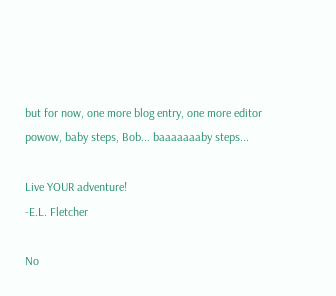but for now, one more blog entry, one more editor powow, baby steps, Bob... baaaaaaaby steps...

Live YOUR adventure!
-E.L. Fletcher

No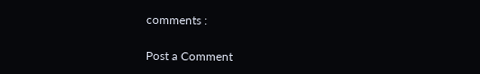comments :

Post a Comment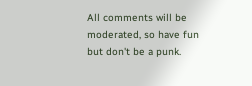All comments will be moderated, so have fun but don't be a punk.